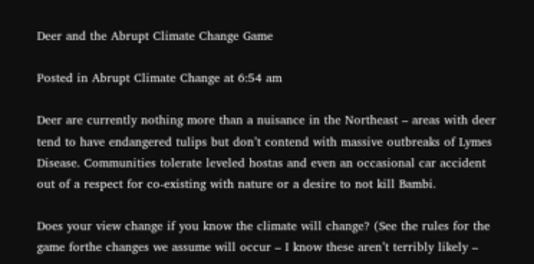Deer and the Abrupt Climate Change Game

Posted in Abrupt Climate Change at 6:54 am

Deer are currently nothing more than a nuisance in the Northeast – areas with deer tend to have endangered tulips but don’t contend with massive outbreaks of Lymes Disease. Communities tolerate leveled hostas and even an occasional car accident out of a respect for co-existing with nature or a desire to not kill Bambi.

Does your view change if you know the climate will change? (See the rules for the game forthe changes we assume will occur – I know these aren’t terribly likely –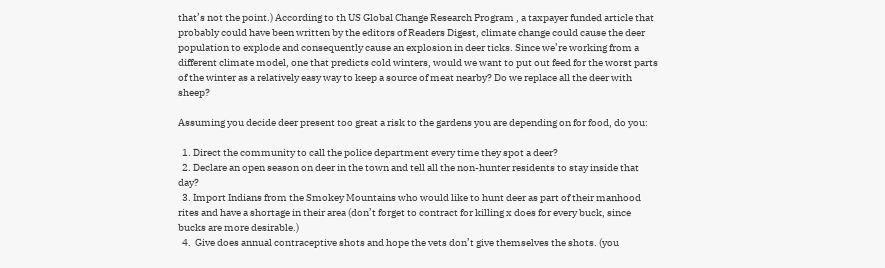that’s not the point.) According to th US Global Change Research Program , a taxpayer funded article that probably could have been written by the editors of Readers Digest, climate change could cause the deer population to explode and consequently cause an explosion in deer ticks. Since we’re working from a different climate model, one that predicts cold winters, would we want to put out feed for the worst parts of the winter as a relatively easy way to keep a source of meat nearby? Do we replace all the deer with sheep?

Assuming you decide deer present too great a risk to the gardens you are depending on for food, do you:

  1. Direct the community to call the police department every time they spot a deer?
  2. Declare an open season on deer in the town and tell all the non-hunter residents to stay inside that day?
  3. Import Indians from the Smokey Mountains who would like to hunt deer as part of their manhood rites and have a shortage in their area (don’t forget to contract for killing x does for every buck, since bucks are more desirable.)
  4.  Give does annual contraceptive shots and hope the vets don’t give themselves the shots. (you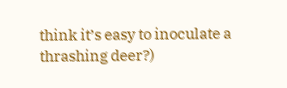think it’s easy to inoculate a thrashing deer?)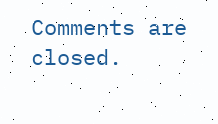Comments are closed.